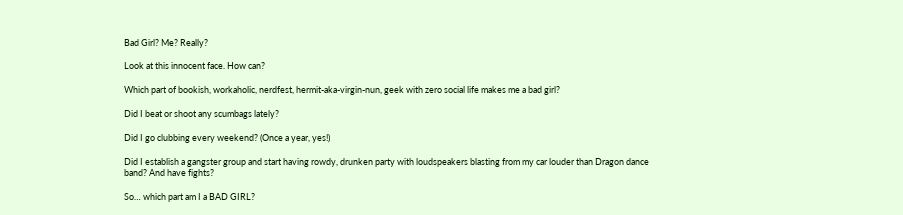Bad Girl? Me? Really?

Look at this innocent face. How can?

Which part of bookish, workaholic, nerdfest, hermit-aka-virgin-nun, geek with zero social life makes me a bad girl?

Did I beat or shoot any scumbags lately?

Did I go clubbing every weekend? (Once a year, yes!)

Did I establish a gangster group and start having rowdy, drunken party with loudspeakers blasting from my car louder than Dragon dance band? And have fights?

So… which part am I a BAD GIRL?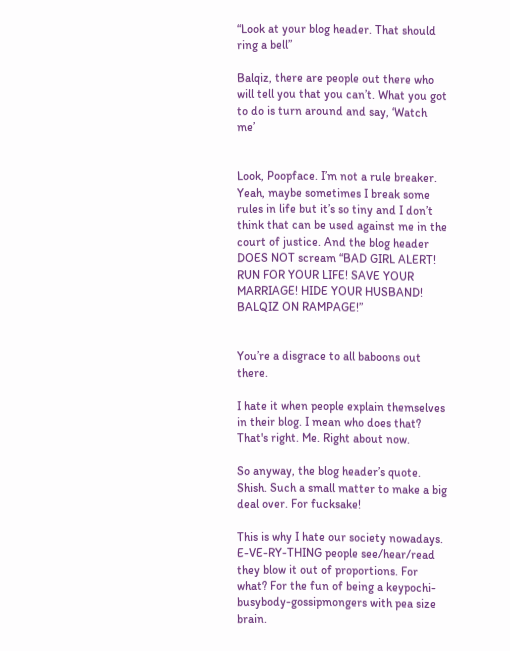“Look at your blog header. That should ring a bell”

Balqiz, there are people out there who will tell you that you can’t. What you got to do is turn around and say, ‘Watch me’


Look, Poopface. I’m not a rule breaker. Yeah, maybe sometimes I break some rules in life but it’s so tiny and I don’t think that can be used against me in the court of justice. And the blog header DOES NOT scream “BAD GIRL ALERT! RUN FOR YOUR LIFE! SAVE YOUR MARRIAGE! HIDE YOUR HUSBAND! BALQIZ ON RAMPAGE!”


You’re a disgrace to all baboons out there.

I hate it when people explain themselves in their blog. I mean who does that? That's right. Me. Right about now.

So anyway, the blog header’s quote. Shish. Such a small matter to make a big deal over. For fucksake!

This is why I hate our society nowadays. E-VE-RY-THING people see/hear/read they blow it out of proportions. For what? For the fun of being a keypochi-busybody-gossipmongers with pea size brain.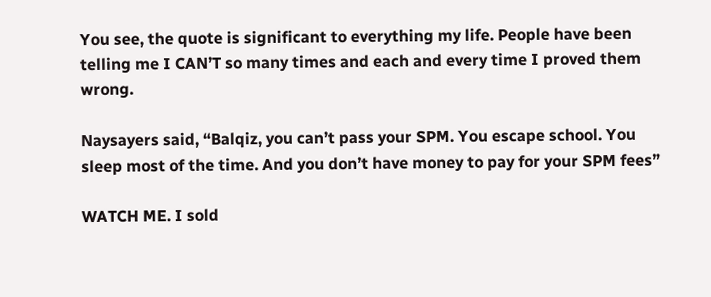You see, the quote is significant to everything my life. People have been telling me I CAN’T so many times and each and every time I proved them wrong.

Naysayers said, “Balqiz, you can’t pass your SPM. You escape school. You sleep most of the time. And you don’t have money to pay for your SPM fees”

WATCH ME. I sold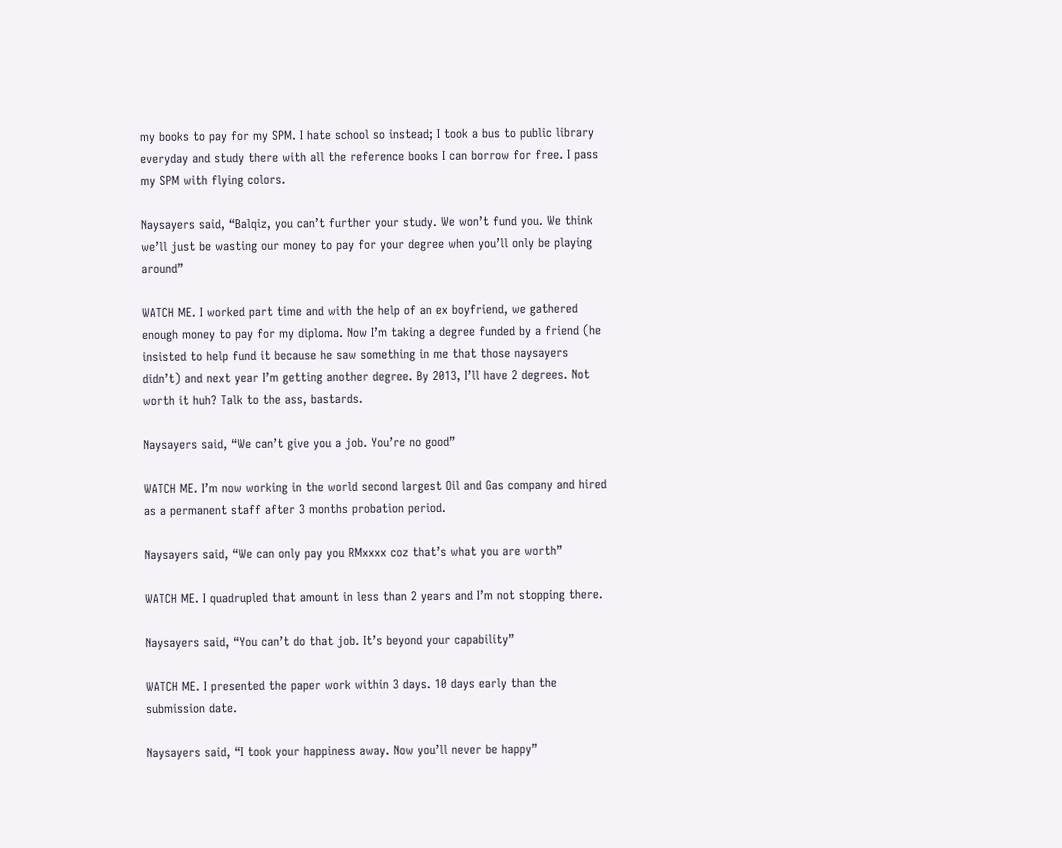my books to pay for my SPM. I hate school so instead; I took a bus to public library everyday and study there with all the reference books I can borrow for free. I pass my SPM with flying colors.

Naysayers said, “Balqiz, you can’t further your study. We won’t fund you. We think we’ll just be wasting our money to pay for your degree when you’ll only be playing around”

WATCH ME. I worked part time and with the help of an ex boyfriend, we gathered enough money to pay for my diploma. Now I’m taking a degree funded by a friend (he insisted to help fund it because he saw something in me that those naysayers didn’t) and next year I’m getting another degree. By 2013, I’ll have 2 degrees. Not worth it huh? Talk to the ass, bastards.

Naysayers said, “We can’t give you a job. You’re no good”

WATCH ME. I’m now working in the world second largest Oil and Gas company and hired as a permanent staff after 3 months probation period.

Naysayers said, “We can only pay you RMxxxx coz that’s what you are worth”

WATCH ME. I quadrupled that amount in less than 2 years and I’m not stopping there.

Naysayers said, “You can’t do that job. It’s beyond your capability”

WATCH ME. I presented the paper work within 3 days. 10 days early than the submission date.

Naysayers said, “I took your happiness away. Now you’ll never be happy”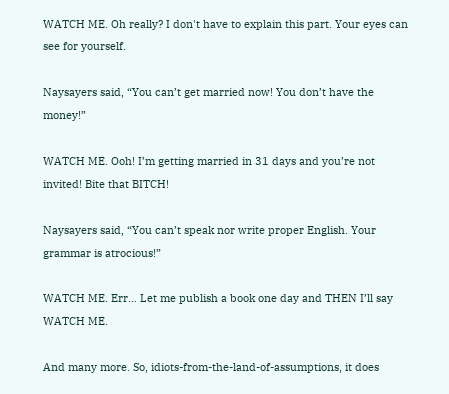WATCH ME. Oh really? I don't have to explain this part. Your eyes can see for yourself.

Naysayers said, “You can’t get married now! You don’t have the money!”

WATCH ME. Ooh! I’m getting married in 31 days and you’re not invited! Bite that BITCH!

Naysayers said, “You can’t speak nor write proper English. Your grammar is atrocious!”

WATCH ME. Err… Let me publish a book one day and THEN I’ll say WATCH ME.

And many more. So, idiots-from-the-land-of-assumptions, it does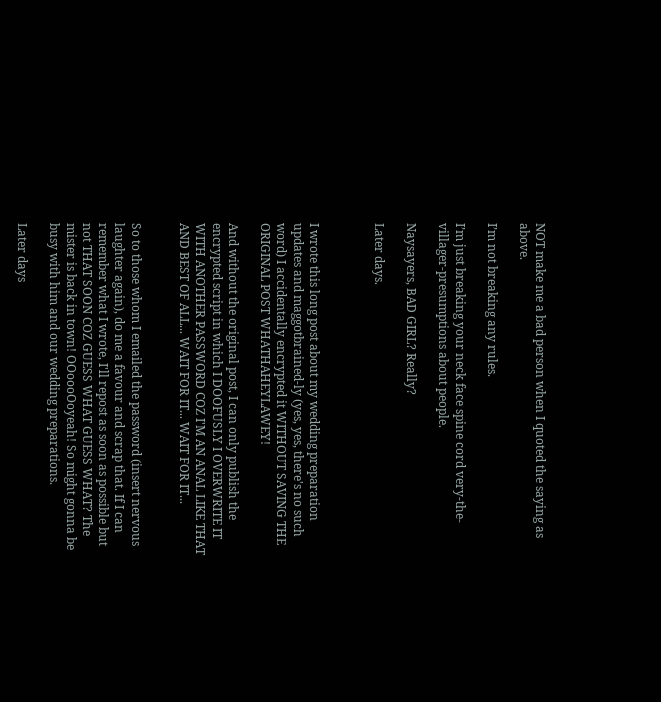NOT make me a bad person when I quoted the saying as above.

I’m not breaking any rules.

I’m just breaking your neck face spine cord very-the-villager-presumptions about people.

Naysayers, BAD GIRL? Really?

Later days.



I wrote this long post about my wedding preparation updates and maggotbrained-ly (yes, yes, there's no such word) I accidentally encrypted it WITHOUT SAVING THE ORIGINAL POST WHATHAHEYLAWEY!

And without the original post, I can only publish the encrypted script in which I DOOFUSLY I OVERWRITE IT WITH ANOTHER PASSWORD COZ I'M AN ANAL LIKE THAT AND BEST OF ALL... WAIT FOR IT... WAIT FOR IT...


So to those whom I emailed the password (insert nervous laughter again), do me a favour and scrap that. If I can remember what I wrote, I'll repost as soon as possible but not THAT SOON COZ GUESS WHAT GUESS WHAT? The mister is back in town! OOoooOoyeah! So might gonna be busy with him and our wedding preparations.

Later days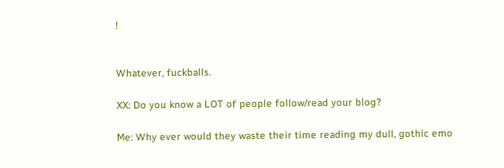!


Whatever, fuckballs.

XX: Do you know a LOT of people follow/read your blog?

Me: Why ever would they waste their time reading my dull, gothic emo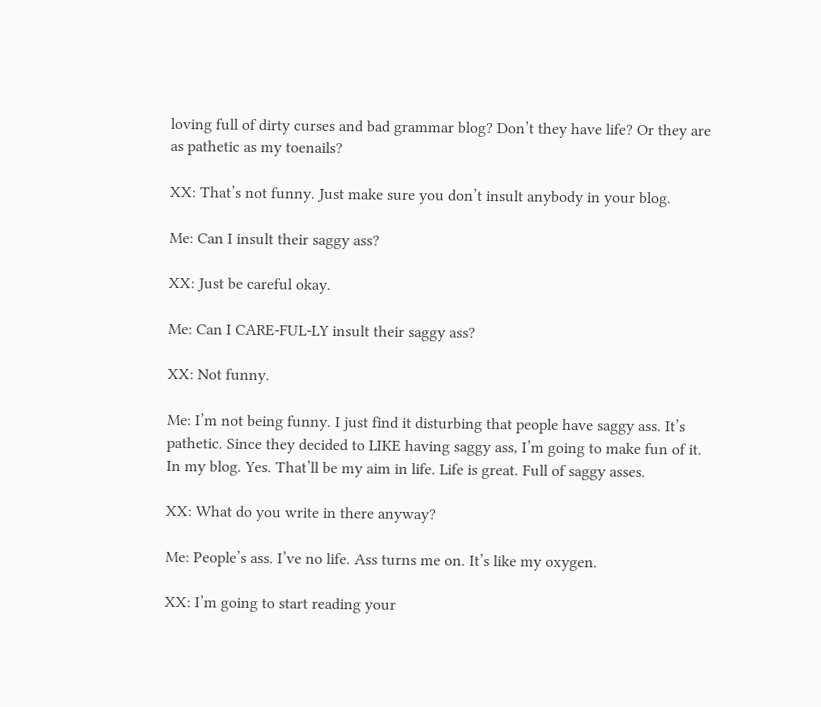loving full of dirty curses and bad grammar blog? Don’t they have life? Or they are as pathetic as my toenails?

XX: That’s not funny. Just make sure you don’t insult anybody in your blog.

Me: Can I insult their saggy ass?

XX: Just be careful okay.

Me: Can I CARE-FUL-LY insult their saggy ass?

XX: Not funny.

Me: I’m not being funny. I just find it disturbing that people have saggy ass. It’s pathetic. Since they decided to LIKE having saggy ass, I’m going to make fun of it. In my blog. Yes. That’ll be my aim in life. Life is great. Full of saggy asses.

XX: What do you write in there anyway?

Me: People’s ass. I’ve no life. Ass turns me on. It’s like my oxygen.

XX: I’m going to start reading your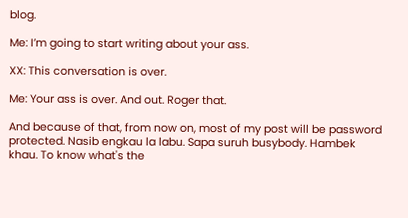blog.

Me: I’m going to start writing about your ass.

XX: This conversation is over.

Me: Your ass is over. And out. Roger that.

And because of that, from now on, most of my post will be password protected. Nasib engkau la labu. Sapa suruh busybody. Hambek khau. To know what's the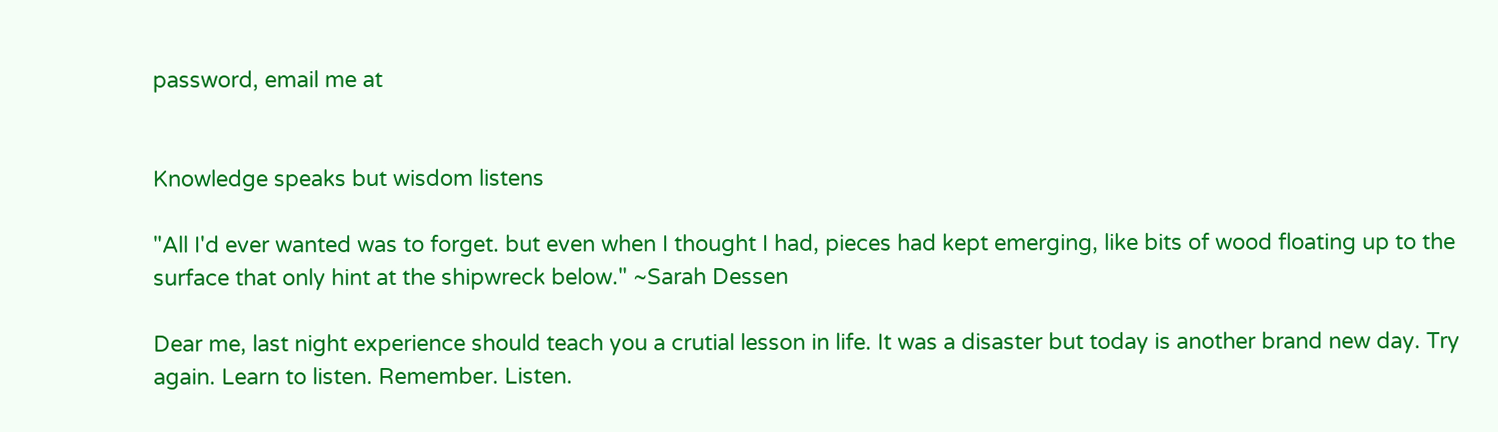password, email me at


Knowledge speaks but wisdom listens

"All I'd ever wanted was to forget. but even when I thought I had, pieces had kept emerging, like bits of wood floating up to the surface that only hint at the shipwreck below." ~Sarah Dessen

Dear me, last night experience should teach you a crutial lesson in life. It was a disaster but today is another brand new day. Try again. Learn to listen. Remember. Listen.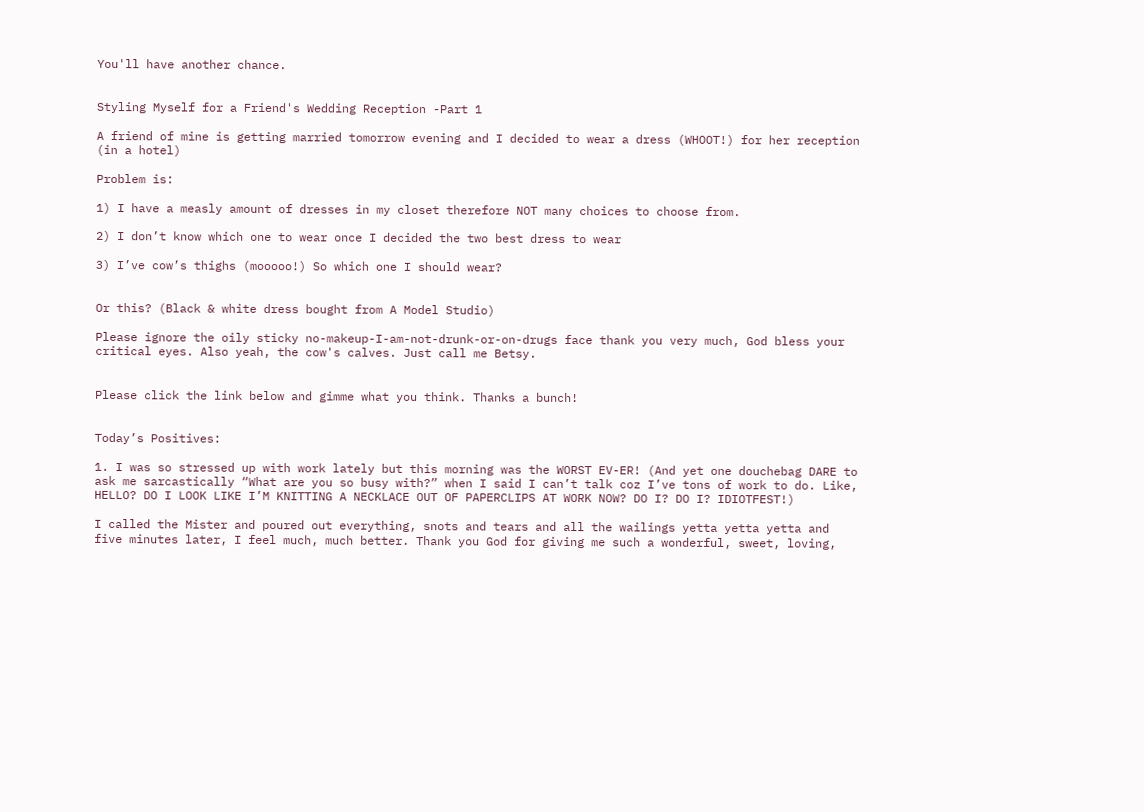You'll have another chance.


Styling Myself for a Friend's Wedding Reception -Part 1

A friend of mine is getting married tomorrow evening and I decided to wear a dress (WHOOT!) for her reception (in a hotel)

Problem is:

1) I have a measly amount of dresses in my closet therefore NOT many choices to choose from.

2) I don’t know which one to wear once I decided the two best dress to wear

3) I’ve cow’s thighs (mooooo!) So which one I should wear?


Or this? (Black & white dress bought from A Model Studio)

Please ignore the oily sticky no-makeup-I-am-not-drunk-or-on-drugs face thank you very much, God bless your critical eyes. Also yeah, the cow's calves. Just call me Betsy.


Please click the link below and gimme what you think. Thanks a bunch!


Today’s Positives:

1. I was so stressed up with work lately but this morning was the WORST EV-ER! (And yet one douchebag DARE to ask me sarcastically “What are you so busy with?” when I said I can’t talk coz I’ve tons of work to do. Like, HELLO? DO I LOOK LIKE I’M KNITTING A NECKLACE OUT OF PAPERCLIPS AT WORK NOW? DO I? DO I? IDIOTFEST!)

I called the Mister and poured out everything, snots and tears and all the wailings yetta yetta yetta and five minutes later, I feel much, much better. Thank you God for giving me such a wonderful, sweet, loving,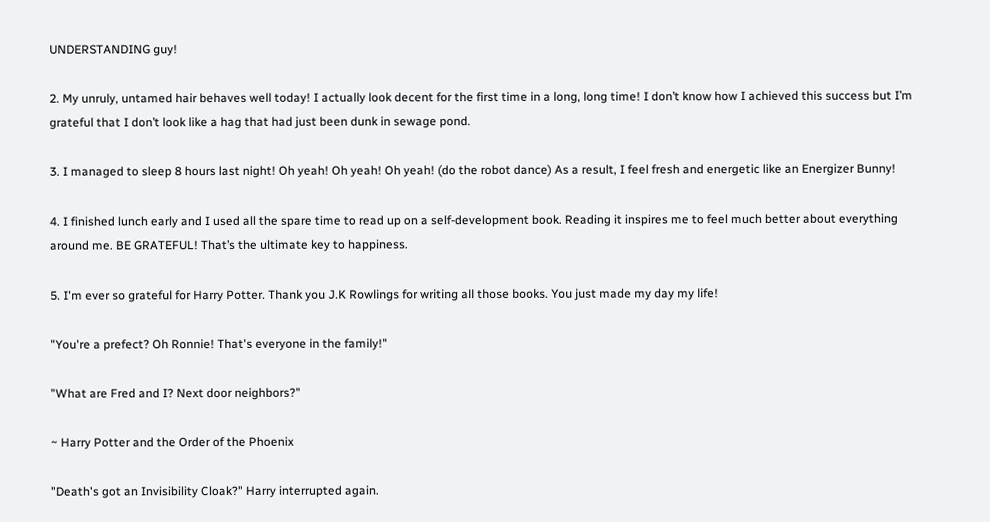UNDERSTANDING guy!

2. My unruly, untamed hair behaves well today! I actually look decent for the first time in a long, long time! I don’t know how I achieved this success but I’m grateful that I don’t look like a hag that had just been dunk in sewage pond.

3. I managed to sleep 8 hours last night! Oh yeah! Oh yeah! Oh yeah! (do the robot dance) As a result, I feel fresh and energetic like an Energizer Bunny!

4. I finished lunch early and I used all the spare time to read up on a self-development book. Reading it inspires me to feel much better about everything around me. BE GRATEFUL! That’s the ultimate key to happiness.

5. I'm ever so grateful for Harry Potter. Thank you J.K Rowlings for writing all those books. You just made my day my life!

"You're a prefect? Oh Ronnie! That's everyone in the family!"

"What are Fred and I? Next door neighbors?"

~ Harry Potter and the Order of the Phoenix

"Death's got an Invisibility Cloak?" Harry interrupted again.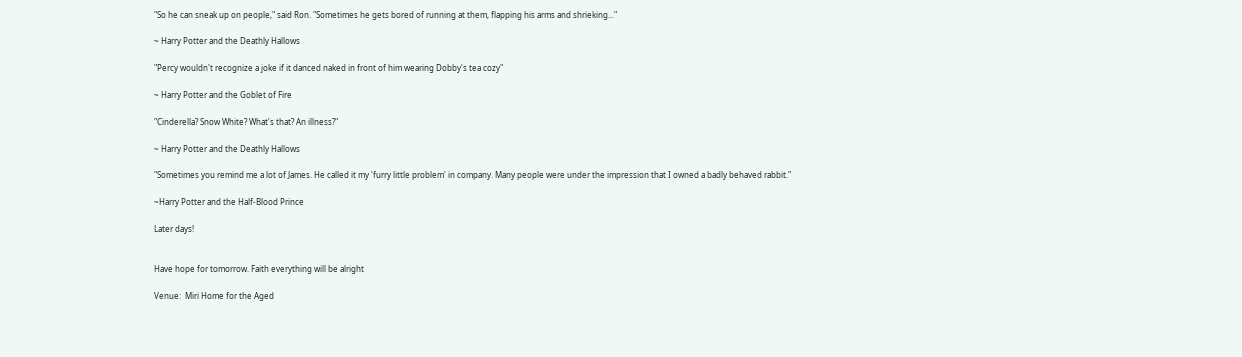"So he can sneak up on people," said Ron. "Sometimes he gets bored of running at them, flapping his arms and shrieking..."

~ Harry Potter and the Deathly Hallows

"Percy wouldn't recognize a joke if it danced naked in front of him wearing Dobby's tea cozy"

~ Harry Potter and the Goblet of Fire

"Cinderella? Snow White? What's that? An illness?"

~ Harry Potter and the Deathly Hallows

"Sometimes you remind me a lot of James. He called it my 'furry little problem' in company. Many people were under the impression that I owned a badly behaved rabbit."

~Harry Potter and the Half-Blood Prince

Later days!


Have hope for tomorrow. Faith everything will be alright

Venue:  Miri Home for the Aged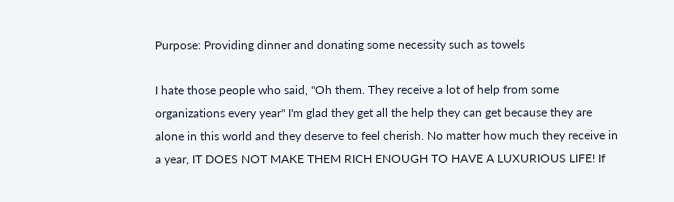Purpose: Providing dinner and donating some necessity such as towels

I hate those people who said, "Oh them. They receive a lot of help from some organizations every year" I'm glad they get all the help they can get because they are alone in this world and they deserve to feel cherish. No matter how much they receive in a year, IT DOES NOT MAKE THEM RICH ENOUGH TO HAVE A LUXURIOUS LIFE! If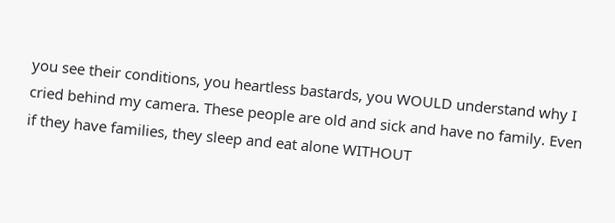you see their conditions, you heartless bastards, you WOULD understand why I cried behind my camera. These people are old and sick and have no family. Even if they have families, they sleep and eat alone WITHOUT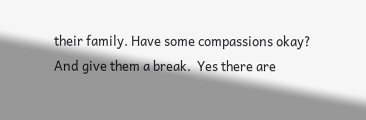their family. Have some compassions okay? And give them a break.  Yes there are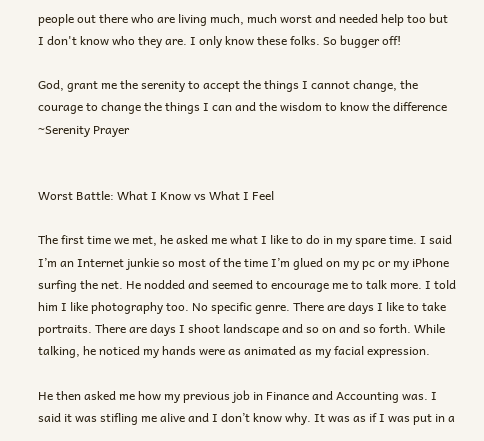people out there who are living much, much worst and needed help too but  I don't know who they are. I only know these folks. So bugger off!

God, grant me the serenity to accept the things I cannot change, the courage to change the things I can and the wisdom to know the difference ~Serenity Prayer


Worst Battle: What I Know vs What I Feel

The first time we met, he asked me what I like to do in my spare time. I said I’m an Internet junkie so most of the time I’m glued on my pc or my iPhone surfing the net. He nodded and seemed to encourage me to talk more. I told him I like photography too. No specific genre. There are days I like to take portraits. There are days I shoot landscape and so on and so forth. While talking, he noticed my hands were as animated as my facial expression.

He then asked me how my previous job in Finance and Accounting was. I said it was stifling me alive and I don’t know why. It was as if I was put in a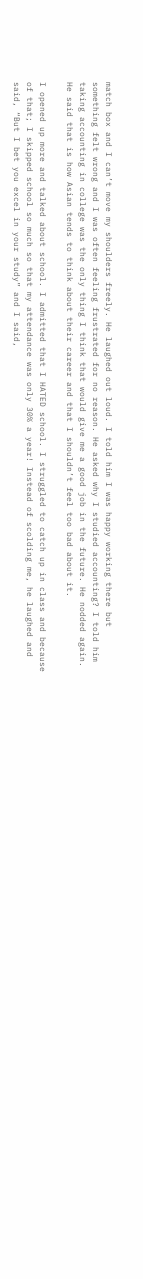match box and I can’t move my shoulders freely. He laughed out loud. I told him I was happy working there but something felt wrong and I was often feeling frustrated for no reason. He asked why I studied accounting? I told him taking accounting in college was the only thing I think that would give me a good job in the future. He nodded again. He said that is how Asian tends to think about their career and that I shouldn’t feel too bad about it.

I opened up more and talked about school. I admitted that I HATED school. I struggled to catch up in class and because of that; I skipped school so much so that my attendance was only 30% a year! Instead of scolding me, he laughed and said, “But I bet you excel in your study” and I said,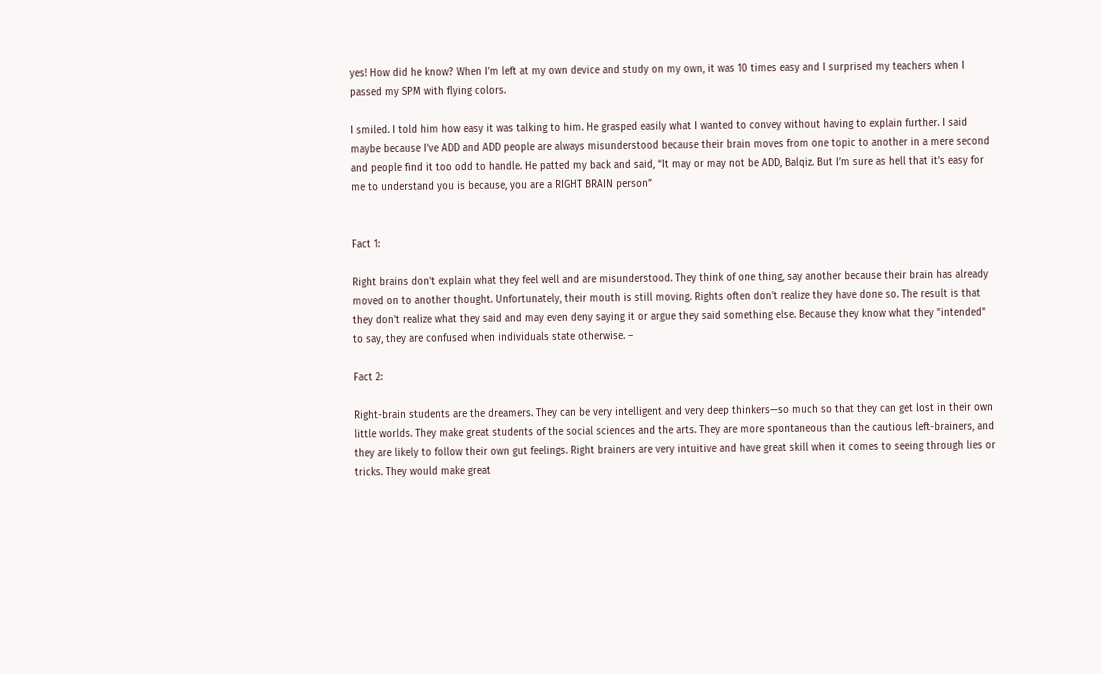yes! How did he know? When I’m left at my own device and study on my own, it was 10 times easy and I surprised my teachers when I passed my SPM with flying colors.

I smiled. I told him how easy it was talking to him. He grasped easily what I wanted to convey without having to explain further. I said maybe because I’ve ADD and ADD people are always misunderstood because their brain moves from one topic to another in a mere second and people find it too odd to handle. He patted my back and said, “It may or may not be ADD, Balqiz. But I’m sure as hell that it’s easy for me to understand you is because, you are a RIGHT BRAIN person”


Fact 1:

Right brains don't explain what they feel well and are misunderstood. They think of one thing, say another because their brain has already moved on to another thought. Unfortunately, their mouth is still moving. Rights often don't realize they have done so. The result is that they don't realize what they said and may even deny saying it or argue they said something else. Because they know what they "intended" to say, they are confused when individuals state otherwise. –

Fact 2:

Right-brain students are the dreamers. They can be very intelligent and very deep thinkers—so much so that they can get lost in their own little worlds. They make great students of the social sciences and the arts. They are more spontaneous than the cautious left-brainers, and they are likely to follow their own gut feelings. Right brainers are very intuitive and have great skill when it comes to seeing through lies or tricks. They would make great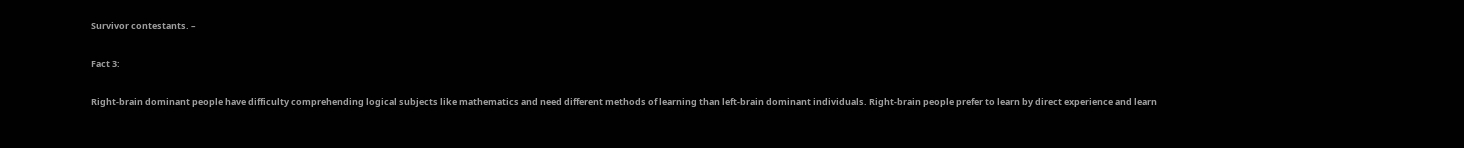Survivor contestants. –

Fact 3:

Right-brain dominant people have difficulty comprehending logical subjects like mathematics and need different methods of learning than left-brain dominant individuals. Right-brain people prefer to learn by direct experience and learn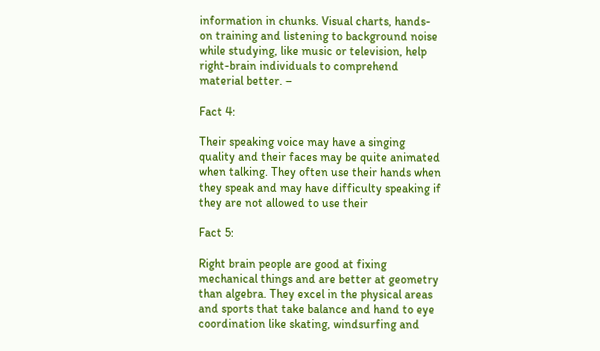information in chunks. Visual charts, hands-on training and listening to background noise while studying, like music or television, help right-brain individuals to comprehend material better. –

Fact 4:

Their speaking voice may have a singing quality and their faces may be quite animated when talking. They often use their hands when they speak and may have difficulty speaking if they are not allowed to use their

Fact 5:

Right brain people are good at fixing mechanical things and are better at geometry than algebra. They excel in the physical areas and sports that take balance and hand to eye coordination like skating, windsurfing and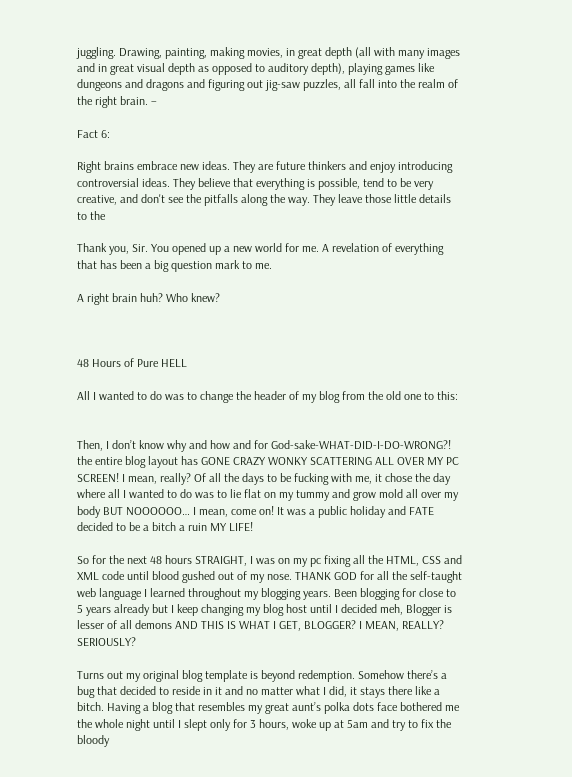juggling. Drawing, painting, making movies, in great depth (all with many images and in great visual depth as opposed to auditory depth), playing games like dungeons and dragons and figuring out jig-saw puzzles, all fall into the realm of the right brain. –

Fact 6:

Right brains embrace new ideas. They are future thinkers and enjoy introducing controversial ideas. They believe that everything is possible, tend to be very creative, and don't see the pitfalls along the way. They leave those little details to the

Thank you, Sir. You opened up a new world for me. A revelation of everything that has been a big question mark to me.

A right brain huh? Who knew?



48 Hours of Pure HELL

All I wanted to do was to change the header of my blog from the old one to this:


Then, I don’t know why and how and for God-sake-WHAT-DID-I-DO-WRONG?! the entire blog layout has GONE CRAZY WONKY SCATTERING ALL OVER MY PC SCREEN! I mean, really? Of all the days to be fucking with me, it chose the day where all I wanted to do was to lie flat on my tummy and grow mold all over my body BUT NOOOOOO… I mean, come on! It was a public holiday and FATE decided to be a bitch a ruin MY LIFE!

So for the next 48 hours STRAIGHT, I was on my pc fixing all the HTML, CSS and XML code until blood gushed out of my nose. THANK GOD for all the self-taught web language I learned throughout my blogging years. Been blogging for close to 5 years already but I keep changing my blog host until I decided meh, Blogger is lesser of all demons AND THIS IS WHAT I GET, BLOGGER? I MEAN, REALLY? SERIOUSLY?

Turns out my original blog template is beyond redemption. Somehow there’s a bug that decided to reside in it and no matter what I did, it stays there like a bitch. Having a blog that resembles my great aunt’s polka dots face bothered me the whole night until I slept only for 3 hours, woke up at 5am and try to fix the bloody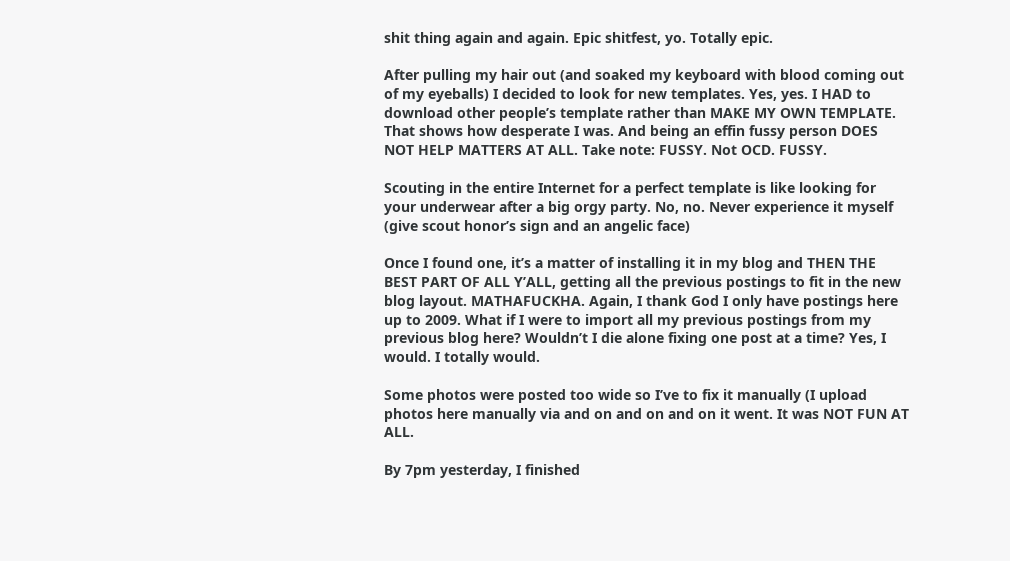shit thing again and again. Epic shitfest, yo. Totally epic.

After pulling my hair out (and soaked my keyboard with blood coming out of my eyeballs) I decided to look for new templates. Yes, yes. I HAD to download other people’s template rather than MAKE MY OWN TEMPLATE. That shows how desperate I was. And being an effin fussy person DOES NOT HELP MATTERS AT ALL. Take note: FUSSY. Not OCD. FUSSY.

Scouting in the entire Internet for a perfect template is like looking for your underwear after a big orgy party. No, no. Never experience it myself (give scout honor’s sign and an angelic face)

Once I found one, it’s a matter of installing it in my blog and THEN THE BEST PART OF ALL Y’ALL, getting all the previous postings to fit in the new blog layout. MATHAFUCKHA. Again, I thank God I only have postings here up to 2009. What if I were to import all my previous postings from my previous blog here? Wouldn’t I die alone fixing one post at a time? Yes, I would. I totally would.

Some photos were posted too wide so I’ve to fix it manually (I upload photos here manually via and on and on and on it went. It was NOT FUN AT ALL.

By 7pm yesterday, I finished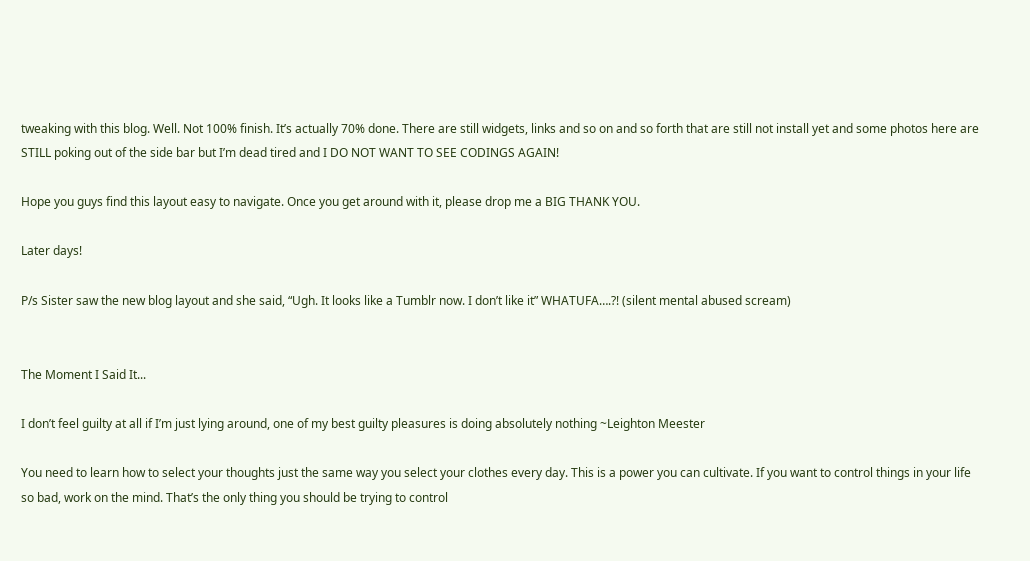tweaking with this blog. Well. Not 100% finish. It’s actually 70% done. There are still widgets, links and so on and so forth that are still not install yet and some photos here are STILL poking out of the side bar but I’m dead tired and I DO NOT WANT TO SEE CODINGS AGAIN!

Hope you guys find this layout easy to navigate. Once you get around with it, please drop me a BIG THANK YOU.

Later days!

P/s Sister saw the new blog layout and she said, “Ugh. It looks like a Tumblr now. I don’t like it” WHATUFA….?! (silent mental abused scream)


The Moment I Said It...

I don’t feel guilty at all if I’m just lying around, one of my best guilty pleasures is doing absolutely nothing ~Leighton Meester

You need to learn how to select your thoughts just the same way you select your clothes every day. This is a power you can cultivate. If you want to control things in your life so bad, work on the mind. That’s the only thing you should be trying to control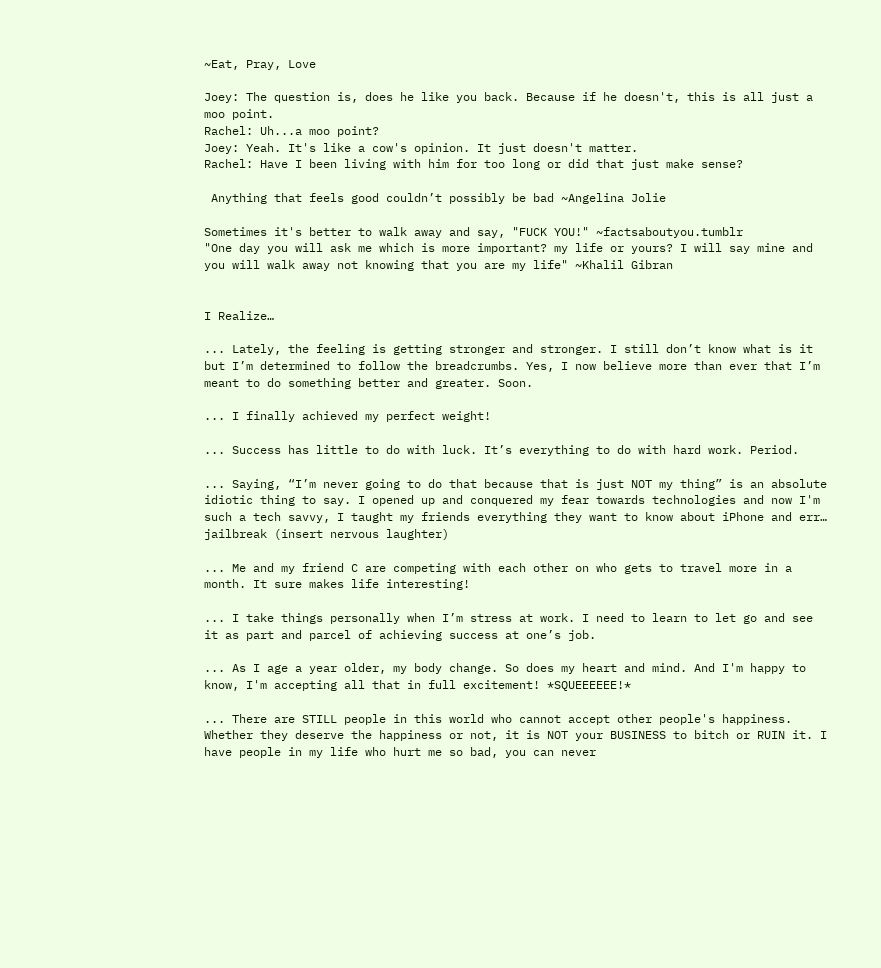~Eat, Pray, Love

Joey: The question is, does he like you back. Because if he doesn't, this is all just a moo point.
Rachel: Uh...a moo point?
Joey: Yeah. It's like a cow's opinion. It just doesn't matter.
Rachel: Have I been living with him for too long or did that just make sense?

 Anything that feels good couldn’t possibly be bad ~Angelina Jolie

Sometimes it's better to walk away and say, "FUCK YOU!" ~factsaboutyou.tumblr
"One day you will ask me which is more important? my life or yours? I will say mine and you will walk away not knowing that you are my life" ~Khalil Gibran


I Realize…

... Lately, the feeling is getting stronger and stronger. I still don’t know what is it but I’m determined to follow the breadcrumbs. Yes, I now believe more than ever that I’m meant to do something better and greater. Soon.

... I finally achieved my perfect weight!

... Success has little to do with luck. It’s everything to do with hard work. Period.

... Saying, “I’m never going to do that because that is just NOT my thing” is an absolute idiotic thing to say. I opened up and conquered my fear towards technologies and now I'm such a tech savvy, I taught my friends everything they want to know about iPhone and err… jailbreak (insert nervous laughter)

... Me and my friend C are competing with each other on who gets to travel more in a month. It sure makes life interesting!

... I take things personally when I’m stress at work. I need to learn to let go and see it as part and parcel of achieving success at one’s job.

... As I age a year older, my body change. So does my heart and mind. And I'm happy to know, I'm accepting all that in full excitement! *SQUEEEEEE!*

... There are STILL people in this world who cannot accept other people's happiness. Whether they deserve the happiness or not, it is NOT your BUSINESS to bitch or RUIN it. I have people in my life who hurt me so bad, you can never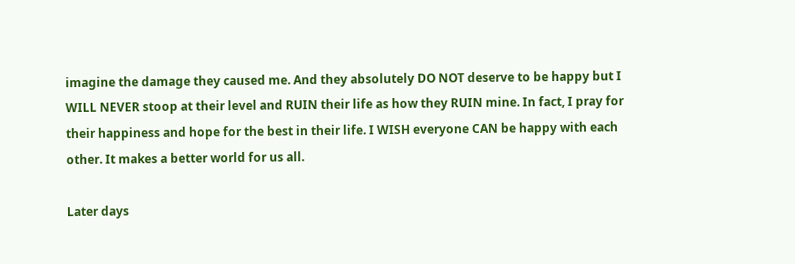imagine the damage they caused me. And they absolutely DO NOT deserve to be happy but I WILL NEVER stoop at their level and RUIN their life as how they RUIN mine. In fact, I pray for their happiness and hope for the best in their life. I WISH everyone CAN be happy with each other. It makes a better world for us all.

Later days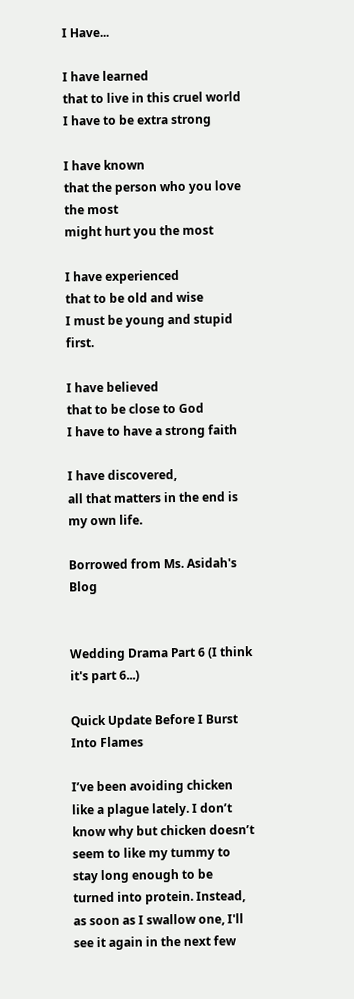I Have...

I have learned
that to live in this cruel world
I have to be extra strong

I have known
that the person who you love the most
might hurt you the most

I have experienced
that to be old and wise
I must be young and stupid first.

I have believed
that to be close to God
I have to have a strong faith

I have discovered,
all that matters in the end is my own life.

Borrowed from Ms. Asidah's Blog


Wedding Drama Part 6 (I think it's part 6...)

Quick Update Before I Burst Into Flames

I’ve been avoiding chicken like a plague lately. I don’t know why but chicken doesn’t seem to like my tummy to stay long enough to be turned into protein. Instead, as soon as I swallow one, I'll see it again in the next few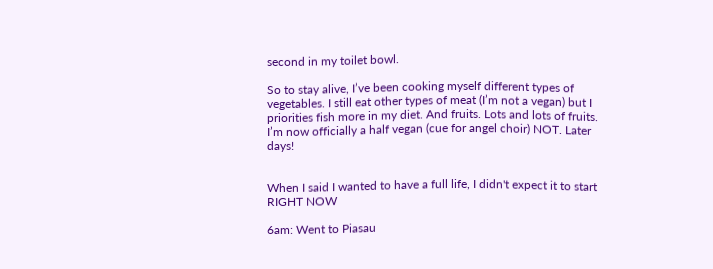second in my toilet bowl.

So to stay alive, I’ve been cooking myself different types of vegetables. I still eat other types of meat (I’m not a vegan) but I priorities fish more in my diet. And fruits. Lots and lots of fruits. I’m now officially a half vegan (cue for angel choir) NOT. Later days!


When I said I wanted to have a full life, I didn't expect it to start RIGHT NOW

6am: Went to Piasau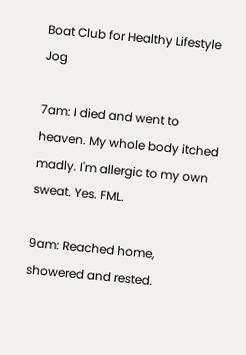Boat Club for Healthy Lifestyle Jog

7am: I died and went to heaven. My whole body itched madly. I'm allergic to my own sweat. Yes. FML.

9am: Reached home, showered and rested.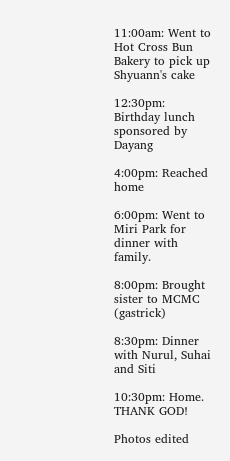11:00am: Went to Hot Cross Bun Bakery to pick up Shyuann's cake

12:30pm: Birthday lunch sponsored by Dayang

4:00pm: Reached home

6:00pm: Went to Miri Park for dinner with family.

8:00pm: Brought sister to MCMC (gastrick)

8:30pm: Dinner with Nurul, Suhai and Siti

10:30pm: Home. THANK GOD!

Photos edited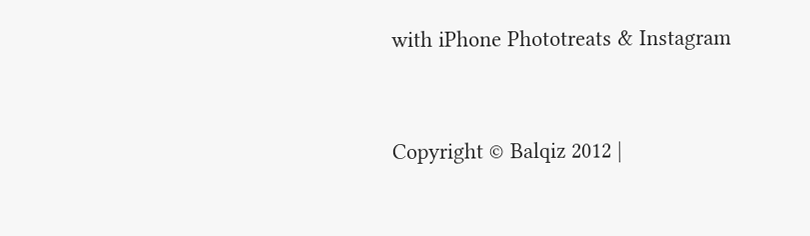with iPhone Phototreats & Instagram


Copyright © Balqiz 2012 |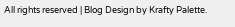All rights reserved | Blog Design by Krafty Palette.